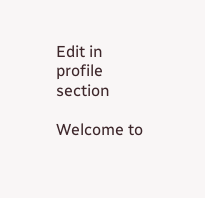Edit in profile section

Welcome to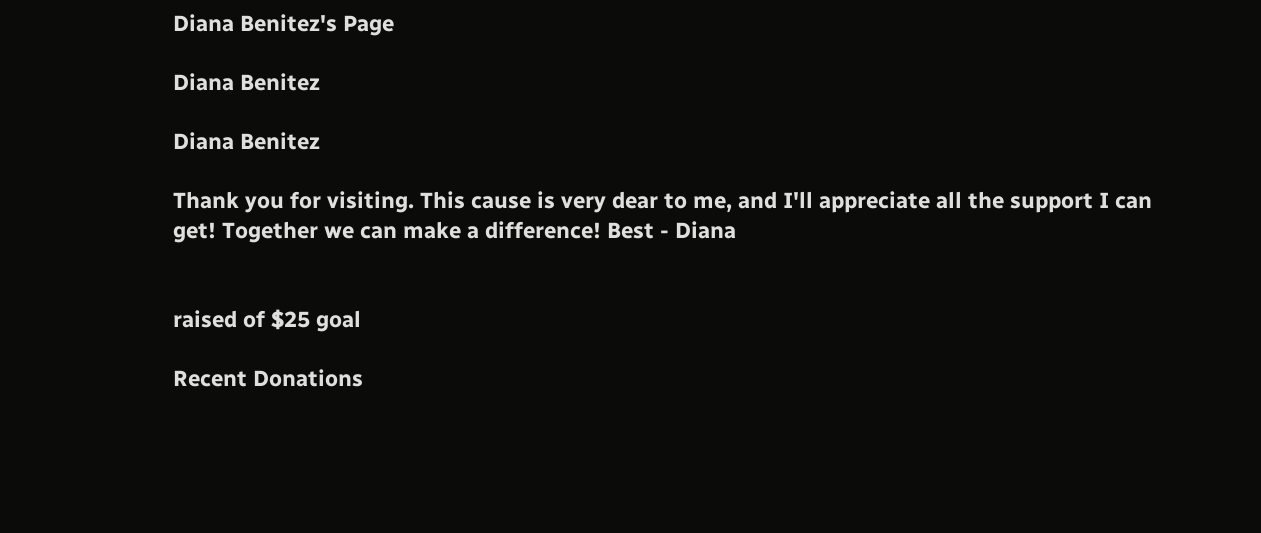Diana Benitez's Page

Diana Benitez

Diana Benitez

Thank you for visiting. This cause is very dear to me, and I'll appreciate all the support I can get! Together we can make a difference! Best - Diana


raised of $25 goal

Recent Donations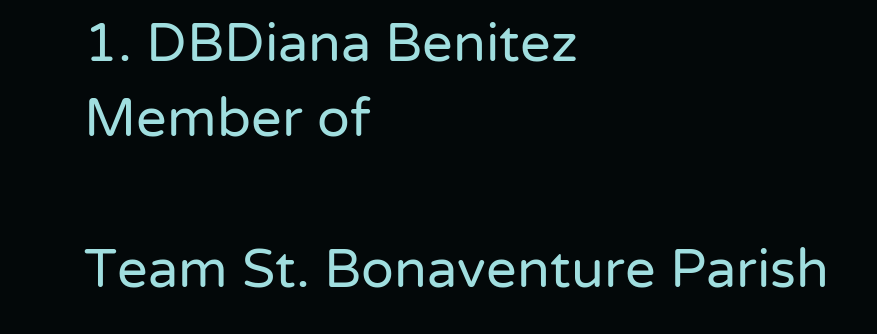1. DBDiana Benitez
Member of

Team St. Bonaventure Parish